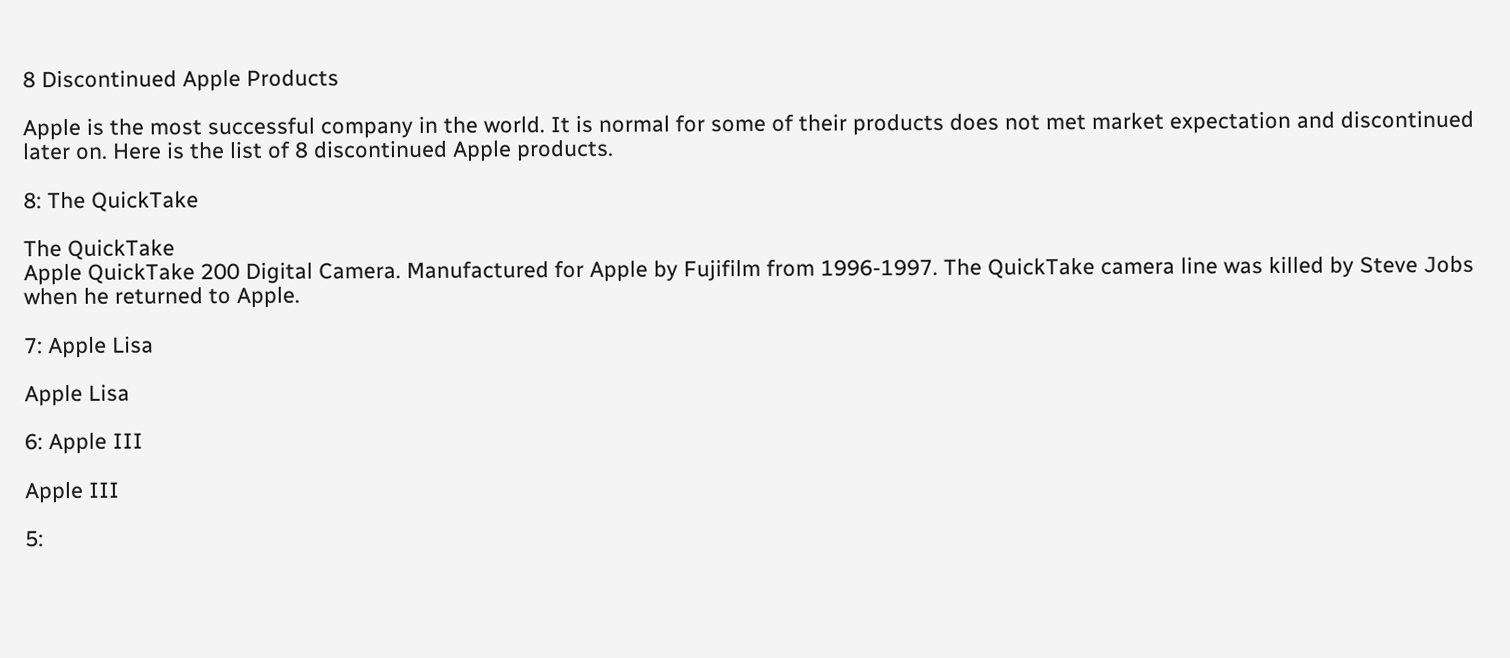8 Discontinued Apple Products

Apple is the most successful company in the world. It is normal for some of their products does not met market expectation and discontinued later on. Here is the list of 8 discontinued Apple products.

8: The QuickTake

The QuickTake
Apple QuickTake 200 Digital Camera. Manufactured for Apple by Fujifilm from 1996-1997. The QuickTake camera line was killed by Steve Jobs when he returned to Apple.

7: Apple Lisa

Apple Lisa

6: Apple III

Apple III

5: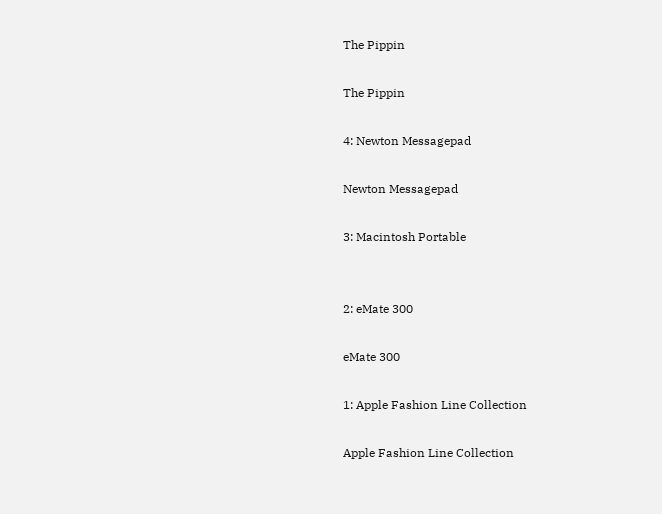The Pippin

The Pippin

4: Newton Messagepad

Newton Messagepad

3: Macintosh Portable


2: eMate 300

eMate 300

1: Apple Fashion Line Collection

Apple Fashion Line Collection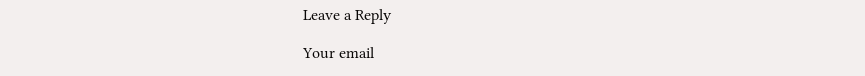Leave a Reply

Your email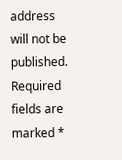address will not be published. Required fields are marked *